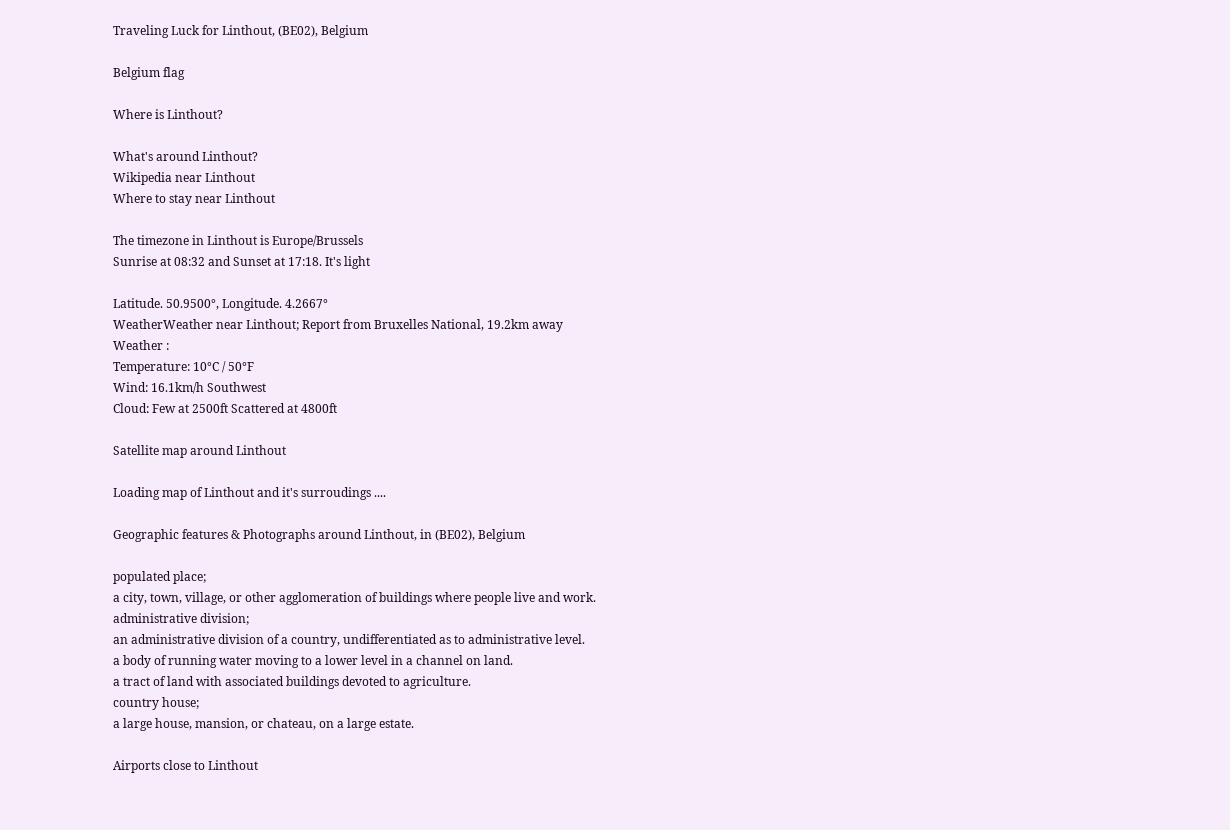Traveling Luck for Linthout, (BE02), Belgium

Belgium flag

Where is Linthout?

What's around Linthout?
Wikipedia near Linthout
Where to stay near Linthout

The timezone in Linthout is Europe/Brussels
Sunrise at 08:32 and Sunset at 17:18. It's light

Latitude. 50.9500°, Longitude. 4.2667°
WeatherWeather near Linthout; Report from Bruxelles National, 19.2km away
Weather :
Temperature: 10°C / 50°F
Wind: 16.1km/h Southwest
Cloud: Few at 2500ft Scattered at 4800ft

Satellite map around Linthout

Loading map of Linthout and it's surroudings ....

Geographic features & Photographs around Linthout, in (BE02), Belgium

populated place;
a city, town, village, or other agglomeration of buildings where people live and work.
administrative division;
an administrative division of a country, undifferentiated as to administrative level.
a body of running water moving to a lower level in a channel on land.
a tract of land with associated buildings devoted to agriculture.
country house;
a large house, mansion, or chateau, on a large estate.

Airports close to Linthout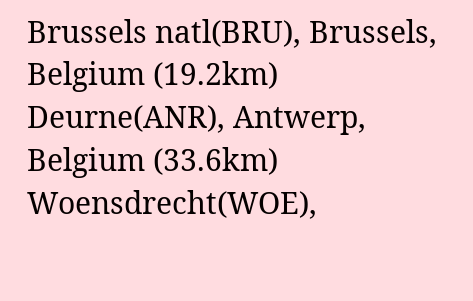Brussels natl(BRU), Brussels, Belgium (19.2km)
Deurne(ANR), Antwerp, Belgium (33.6km)
Woensdrecht(WOE),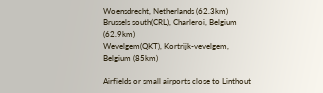Woensdrecht, Netherlands (62.3km)
Brussels south(CRL), Charleroi, Belgium (62.9km)
Wevelgem(QKT), Kortrijk-vevelgem, Belgium (85km)

Airfields or small airports close to Linthout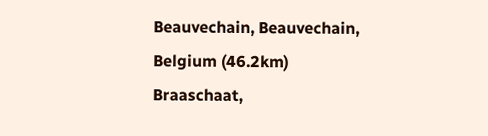Beauvechain, Beauvechain, Belgium (46.2km)
Braaschaat,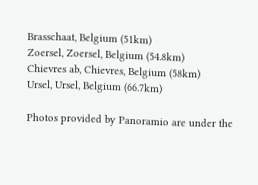Brasschaat, Belgium (51km)
Zoersel, Zoersel, Belgium (54.8km)
Chievres ab, Chievres, Belgium (58km)
Ursel, Ursel, Belgium (66.7km)

Photos provided by Panoramio are under the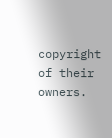copyright of their owners.